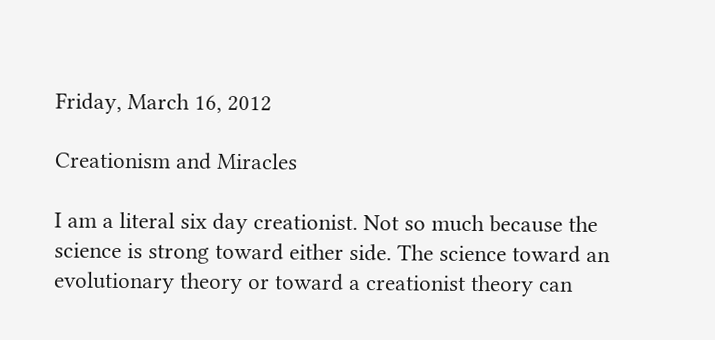Friday, March 16, 2012

Creationism and Miracles

I am a literal six day creationist. Not so much because the science is strong toward either side. The science toward an evolutionary theory or toward a creationist theory can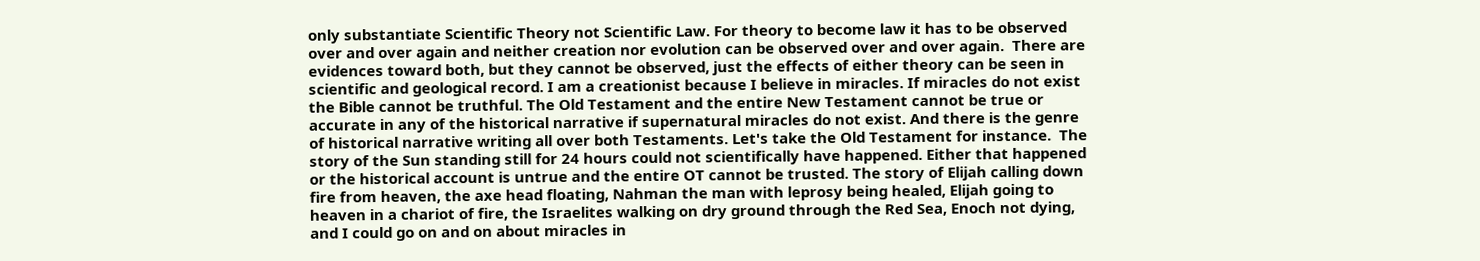only substantiate Scientific Theory not Scientific Law. For theory to become law it has to be observed over and over again and neither creation nor evolution can be observed over and over again.  There are evidences toward both, but they cannot be observed, just the effects of either theory can be seen in scientific and geological record. I am a creationist because I believe in miracles. If miracles do not exist the Bible cannot be truthful. The Old Testament and the entire New Testament cannot be true or accurate in any of the historical narrative if supernatural miracles do not exist. And there is the genre of historical narrative writing all over both Testaments. Let's take the Old Testament for instance.  The story of the Sun standing still for 24 hours could not scientifically have happened. Either that happened or the historical account is untrue and the entire OT cannot be trusted. The story of Elijah calling down fire from heaven, the axe head floating, Nahman the man with leprosy being healed, Elijah going to heaven in a chariot of fire, the Israelites walking on dry ground through the Red Sea, Enoch not dying, and I could go on and on about miracles in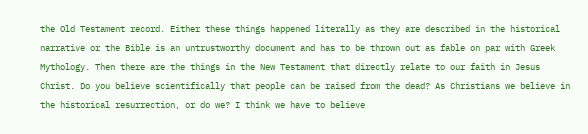the Old Testament record. Either these things happened literally as they are described in the historical narrative or the Bible is an untrustworthy document and has to be thrown out as fable on par with Greek Mythology. Then there are the things in the New Testament that directly relate to our faith in Jesus Christ. Do you believe scientifically that people can be raised from the dead? As Christians we believe in the historical resurrection, or do we? I think we have to believe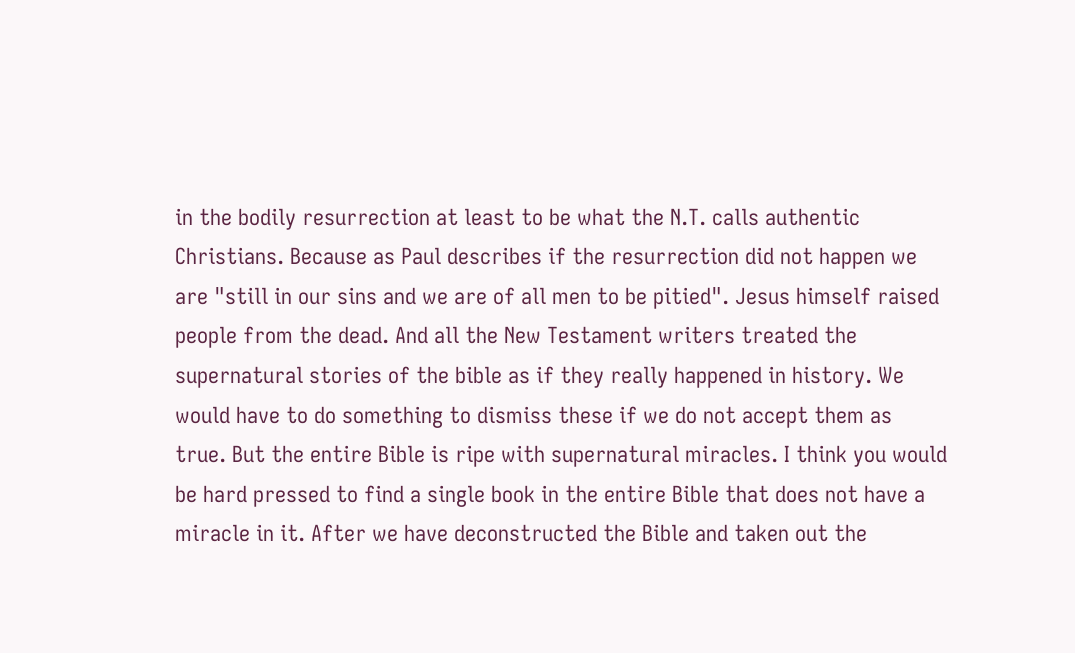in the bodily resurrection at least to be what the N.T. calls authentic Christians. Because as Paul describes if the resurrection did not happen we are "still in our sins and we are of all men to be pitied". Jesus himself raised people from the dead. And all the New Testament writers treated the supernatural stories of the bible as if they really happened in history. We would have to do something to dismiss these if we do not accept them as true. But the entire Bible is ripe with supernatural miracles. I think you would be hard pressed to find a single book in the entire Bible that does not have a miracle in it. After we have deconstructed the Bible and taken out the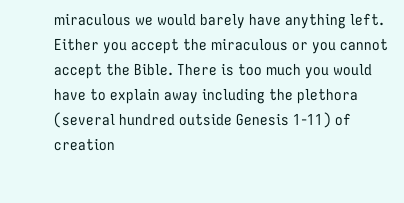miraculous we would barely have anything left. Either you accept the miraculous or you cannot accept the Bible. There is too much you would have to explain away including the plethora (several hundred outside Genesis 1-11) of creation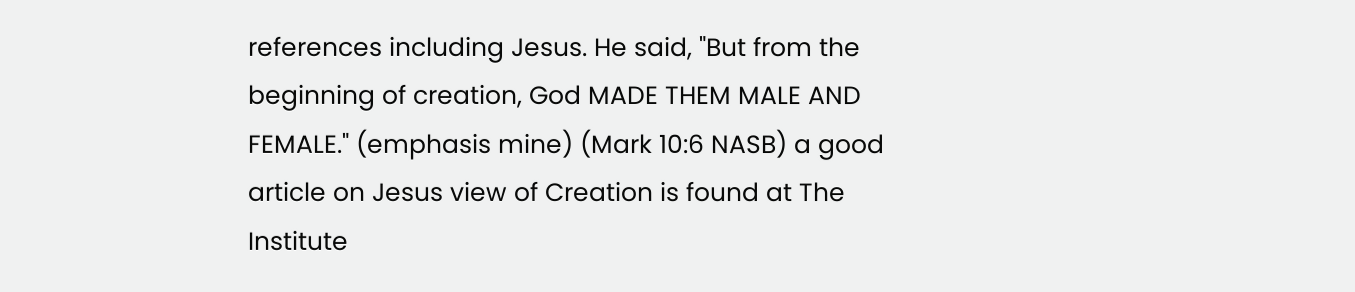references including Jesus. He said, "But from the beginning of creation, God MADE THEM MALE AND FEMALE." (emphasis mine) (Mark 10:6 NASB) a good article on Jesus view of Creation is found at The Institute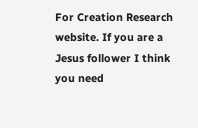For Creation Research website. If you are a Jesus follower I think you need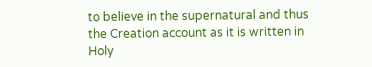to believe in the supernatural and thus the Creation account as it is written in Holy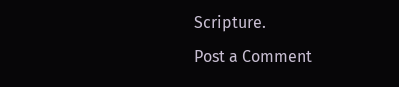Scripture.
Post a Comment